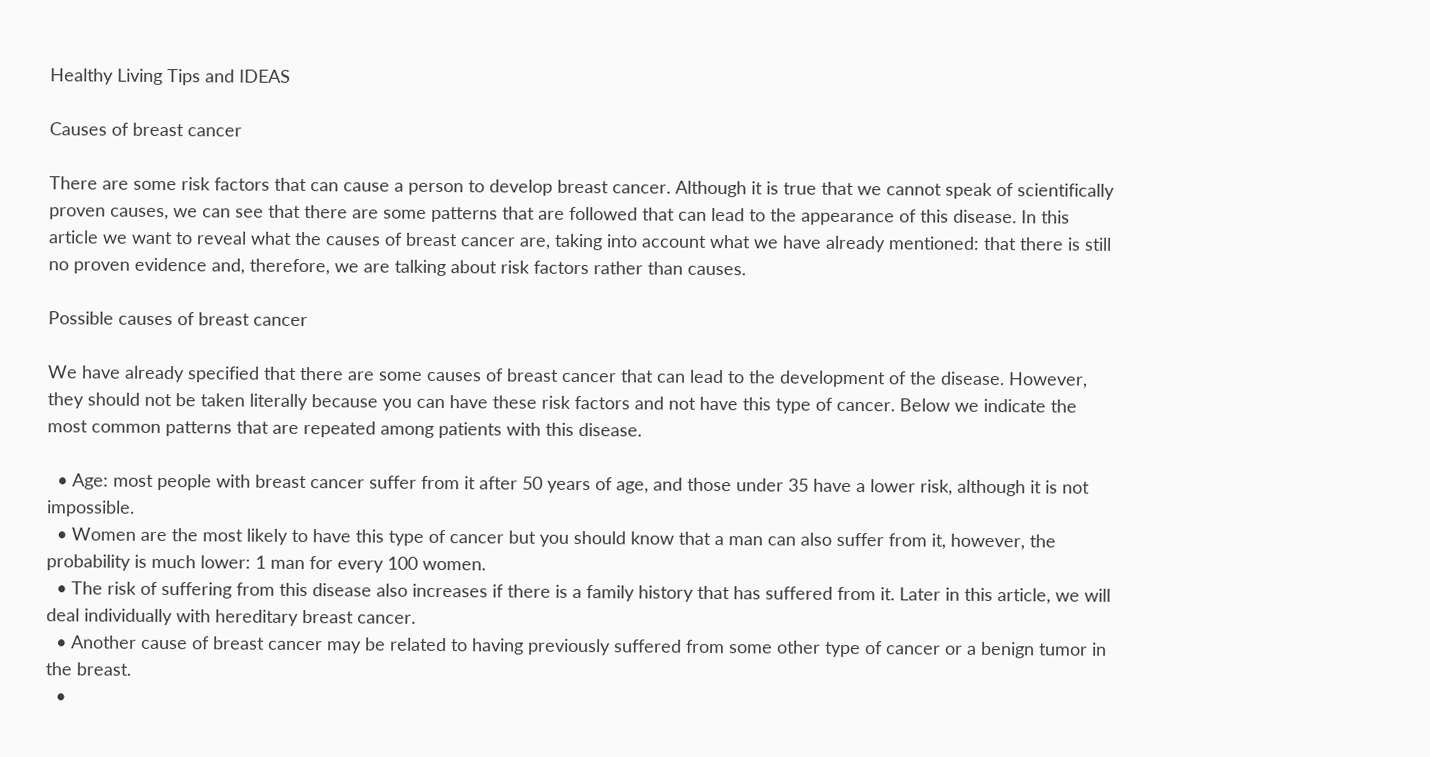Healthy Living Tips and IDEAS

Causes of breast cancer

There are some risk factors that can cause a person to develop breast cancer. Although it is true that we cannot speak of scientifically proven causes, we can see that there are some patterns that are followed that can lead to the appearance of this disease. In this article we want to reveal what the causes of breast cancer are, taking into account what we have already mentioned: that there is still no proven evidence and, therefore, we are talking about risk factors rather than causes.

Possible causes of breast cancer

We have already specified that there are some causes of breast cancer that can lead to the development of the disease. However, they should not be taken literally because you can have these risk factors and not have this type of cancer. Below we indicate the most common patterns that are repeated among patients with this disease.

  • Age: most people with breast cancer suffer from it after 50 years of age, and those under 35 have a lower risk, although it is not impossible.
  • Women are the most likely to have this type of cancer but you should know that a man can also suffer from it, however, the probability is much lower: 1 man for every 100 women.
  • The risk of suffering from this disease also increases if there is a family history that has suffered from it. Later in this article, we will deal individually with hereditary breast cancer.
  • Another cause of breast cancer may be related to having previously suffered from some other type of cancer or a benign tumor in the breast.
  •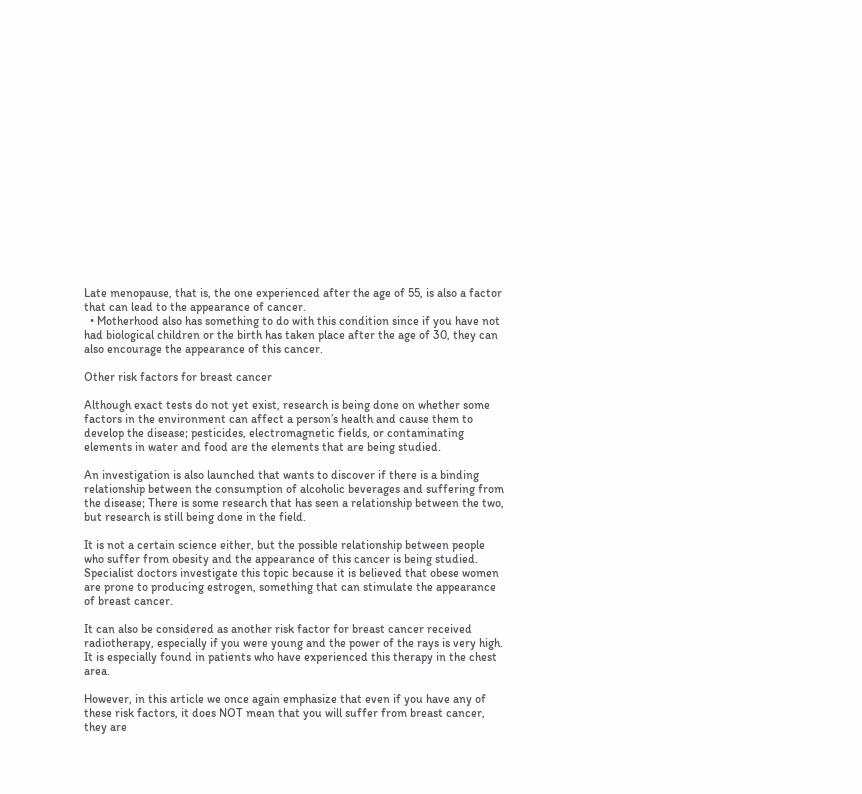Late menopause, that is, the one experienced after the age of 55, is also a factor that can lead to the appearance of cancer.
  • Motherhood also has something to do with this condition since if you have not had biological children or the birth has taken place after the age of 30, they can also encourage the appearance of this cancer.

Other risk factors for breast cancer

Although exact tests do not yet exist, research is being done on whether some factors in the environment can affect a person’s health and cause them to develop the disease; pesticides, electromagnetic fields, or contaminating elements in water and food are the elements that are being studied.

An investigation is also launched that wants to discover if there is a binding relationship between the consumption of alcoholic beverages and suffering from the disease; There is some research that has seen a relationship between the two, but research is still being done in the field.

It is not a certain science either, but the possible relationship between people who suffer from obesity and the appearance of this cancer is being studied. Specialist doctors investigate this topic because it is believed that obese women are prone to producing estrogen, something that can stimulate the appearance of breast cancer.

It can also be considered as another risk factor for breast cancer received radiotherapy, especially if you were young and the power of the rays is very high. It is especially found in patients who have experienced this therapy in the chest area.

However, in this article we once again emphasize that even if you have any of these risk factors, it does NOT mean that you will suffer from breast cancer, they are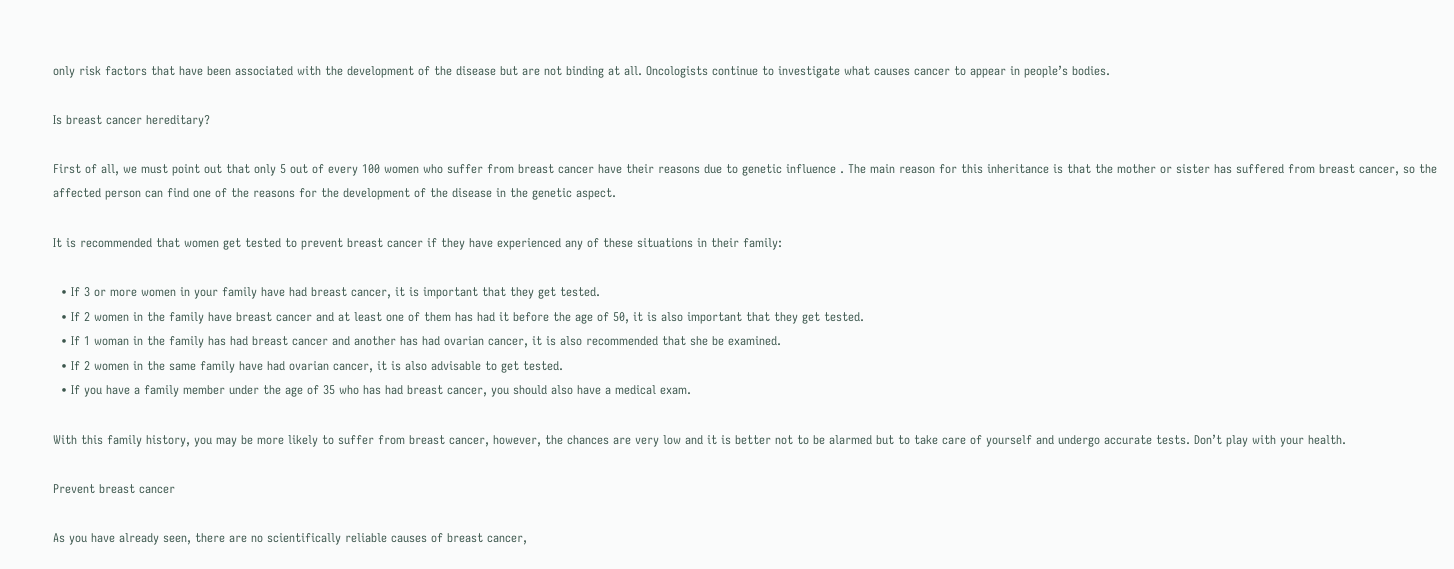only risk factors that have been associated with the development of the disease but are not binding at all. Oncologists continue to investigate what causes cancer to appear in people’s bodies.

Is breast cancer hereditary?

First of all, we must point out that only 5 out of every 100 women who suffer from breast cancer have their reasons due to genetic influence . The main reason for this inheritance is that the mother or sister has suffered from breast cancer, so the affected person can find one of the reasons for the development of the disease in the genetic aspect.

It is recommended that women get tested to prevent breast cancer if they have experienced any of these situations in their family:

  • If 3 or more women in your family have had breast cancer, it is important that they get tested.
  • If 2 women in the family have breast cancer and at least one of them has had it before the age of 50, it is also important that they get tested.
  • If 1 woman in the family has had breast cancer and another has had ovarian cancer, it is also recommended that she be examined.
  • If 2 women in the same family have had ovarian cancer, it is also advisable to get tested.
  • If you have a family member under the age of 35 who has had breast cancer, you should also have a medical exam.

With this family history, you may be more likely to suffer from breast cancer, however, the chances are very low and it is better not to be alarmed but to take care of yourself and undergo accurate tests. Don’t play with your health.

Prevent breast cancer

As you have already seen, there are no scientifically reliable causes of breast cancer,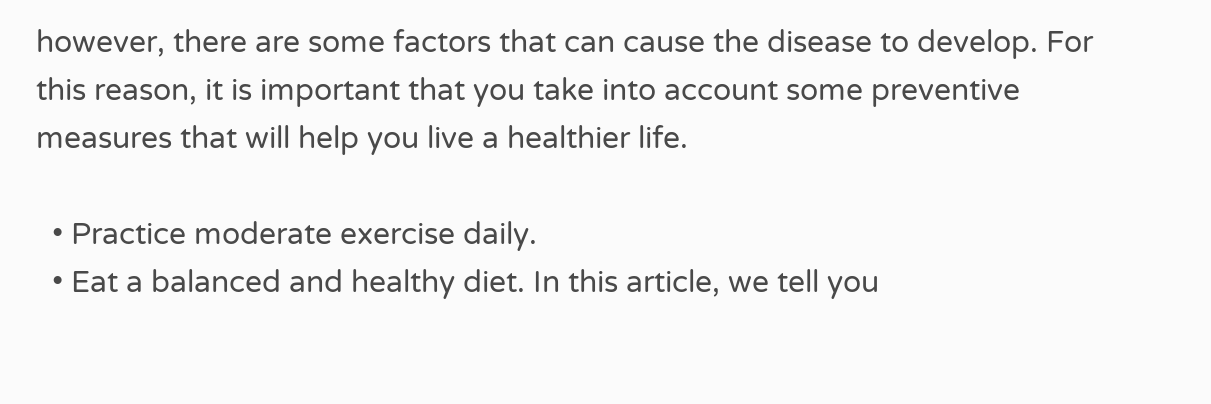however, there are some factors that can cause the disease to develop. For this reason, it is important that you take into account some preventive measures that will help you live a healthier life.

  • Practice moderate exercise daily.
  • Eat a balanced and healthy diet. In this article, we tell you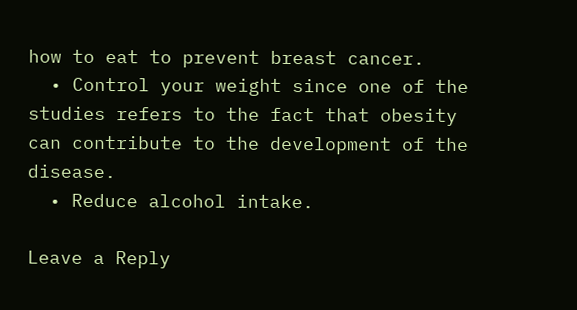how to eat to prevent breast cancer.
  • Control your weight since one of the studies refers to the fact that obesity can contribute to the development of the disease.
  • Reduce alcohol intake.

Leave a Reply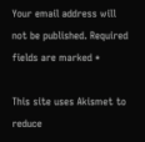Your email address will not be published. Required fields are marked *

This site uses Akismet to reduce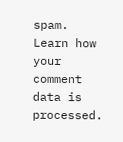spam. Learn how your comment data is processed.